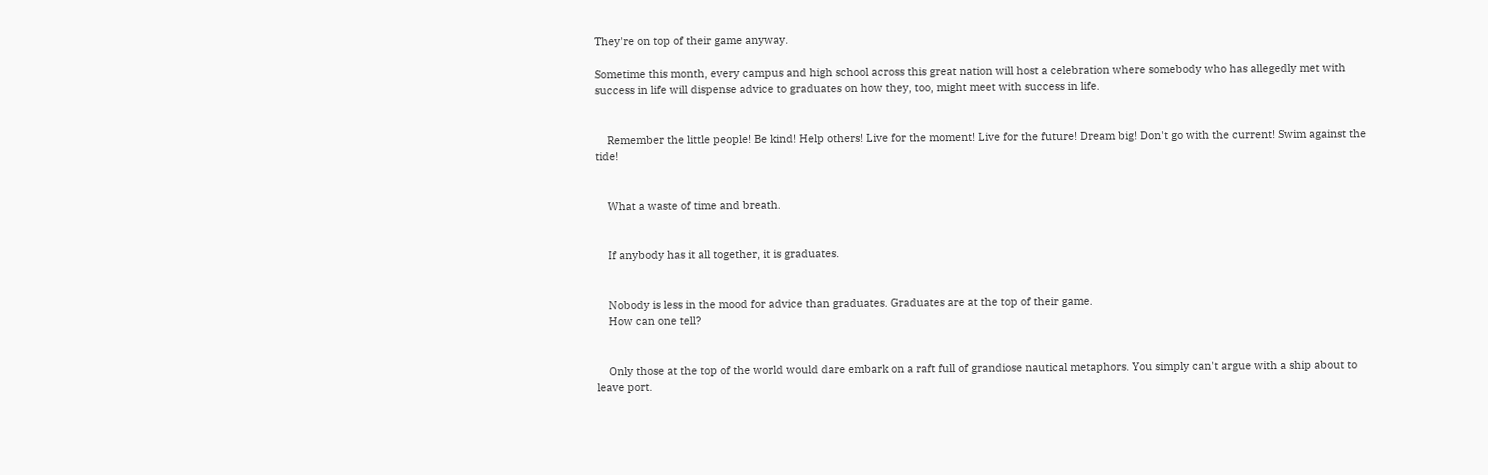They're on top of their game anyway.

Sometime this month, every campus and high school across this great nation will host a celebration where somebody who has allegedly met with success in life will dispense advice to graduates on how they, too, might meet with success in life.


    Remember the little people! Be kind! Help others! Live for the moment! Live for the future! Dream big! Don't go with the current! Swim against the tide!


    What a waste of time and breath.


    If anybody has it all together, it is graduates.


    Nobody is less in the mood for advice than graduates. Graduates are at the top of their game.
    How can one tell?


    Only those at the top of the world would dare embark on a raft full of grandiose nautical metaphors. You simply can't argue with a ship about to leave port.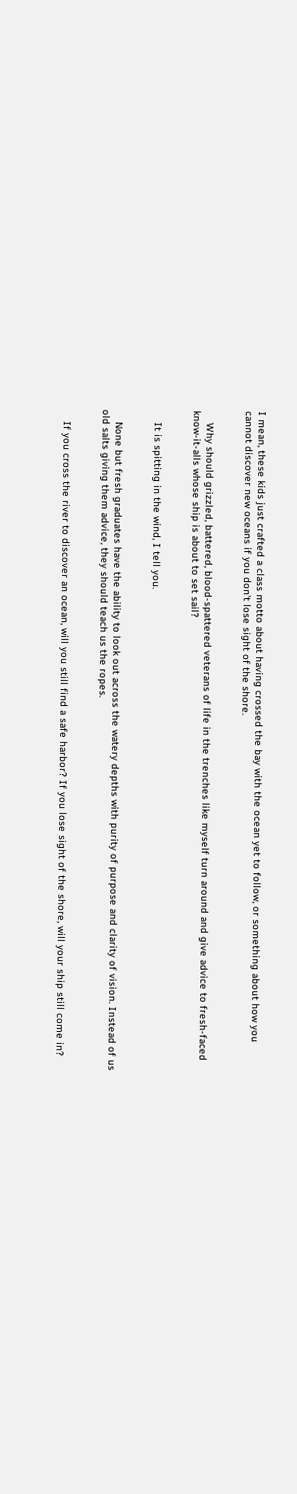I mean, these kids just crafted a class motto about having crossed the bay with the ocean yet to follow, or something about how you cannot discover new oceans if you don't lose sight of the shore.


    Why should grizzled, battered, blood-spattered veterans of life in the trenches like myself turn around and give advice to fresh-faced know-it-alls whose ship is about to set sail?


    It is spitting in the wind, I tell you.


    None but fresh graduates have the ability to look out across the watery depths with purity of purpose and clarity of vision. Instead of us old salts giving them advice, they should teach us the ropes.


    If you cross the river to discover an ocean, will you still find a safe harbor? If you lose sight of the shore, will your ship still come in?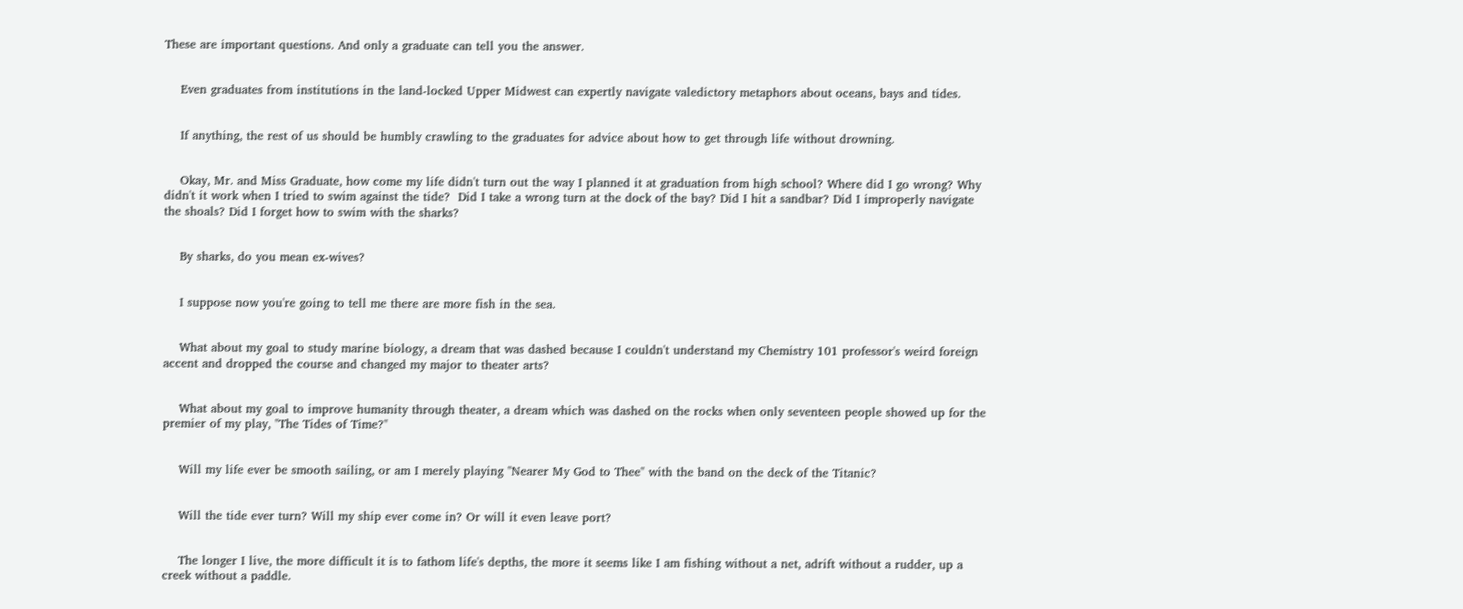These are important questions. And only a graduate can tell you the answer.


    Even graduates from institutions in the land-locked Upper Midwest can expertly navigate valedictory metaphors about oceans, bays and tides.


    If anything, the rest of us should be humbly crawling to the graduates for advice about how to get through life without drowning.


    Okay, Mr. and Miss Graduate, how come my life didn't turn out the way I planned it at graduation from high school? Where did I go wrong? Why didn't it work when I tried to swim against the tide?  Did I take a wrong turn at the dock of the bay? Did I hit a sandbar? Did I improperly navigate the shoals? Did I forget how to swim with the sharks?


    By sharks, do you mean ex-wives?


    I suppose now you're going to tell me there are more fish in the sea.


    What about my goal to study marine biology, a dream that was dashed because I couldn't understand my Chemistry 101 professor's weird foreign accent and dropped the course and changed my major to theater arts?


    What about my goal to improve humanity through theater, a dream which was dashed on the rocks when only seventeen people showed up for the premier of my play, "The Tides of Time?"


    Will my life ever be smooth sailing, or am I merely playing "Nearer My God to Thee" with the band on the deck of the Titanic?


    Will the tide ever turn? Will my ship ever come in? Or will it even leave port?


    The longer I live, the more difficult it is to fathom life's depths, the more it seems like I am fishing without a net, adrift without a rudder, up a creek without a paddle.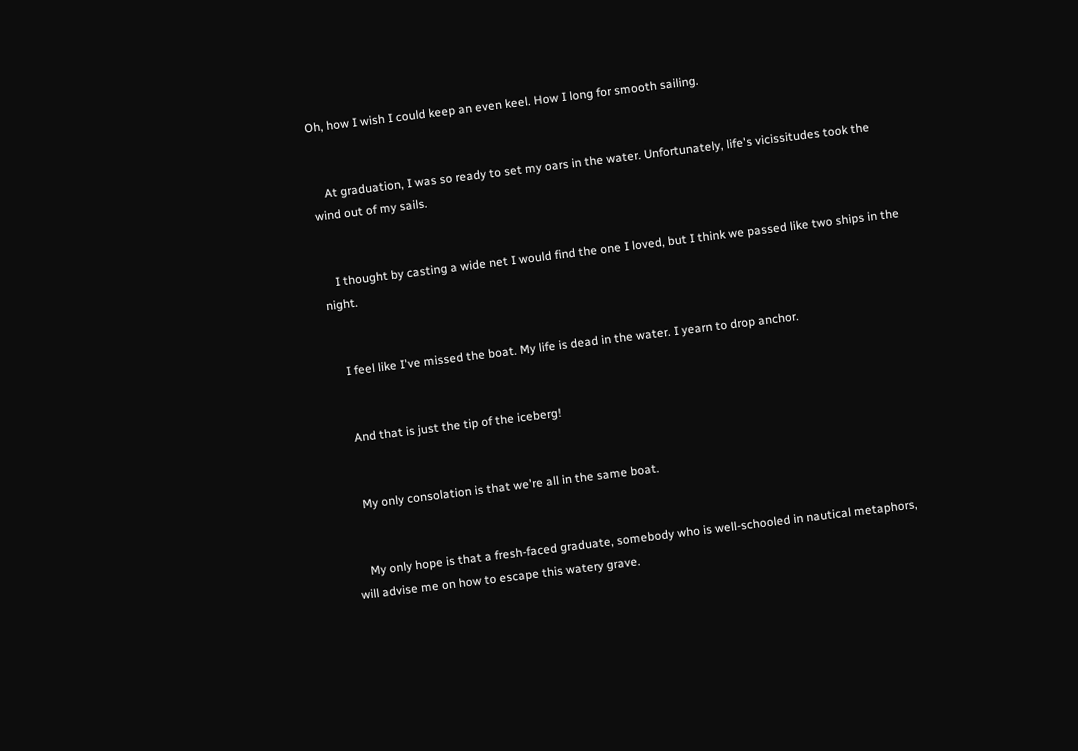Oh, how I wish I could keep an even keel. How I long for smooth sailing.


    At graduation, I was so ready to set my oars in the water. Unfortunately, life's vicissitudes took the wind out of my sails.


    I thought by casting a wide net I would find the one I loved, but I think we passed like two ships in the night.


    I feel like I've missed the boat. My life is dead in the water. I yearn to drop anchor.


    And that is just the tip of the iceberg!


    My only consolation is that we're all in the same boat.


    My only hope is that a fresh-faced graduate, somebody who is well-schooled in nautical metaphors, will advise me on how to escape this watery grave.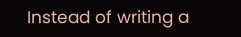Instead of writing a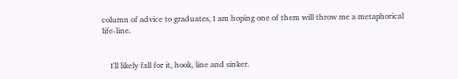column of advice to graduates, I am hoping one of them will throw me a metaphorical life-line.


    I'll likely fall for it, hook, line and sinker.